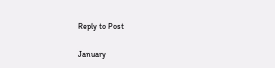Reply to Post

January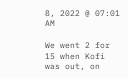8, 2022 @ 07:01 AM

We went 2 for 15 when Kofi was out, on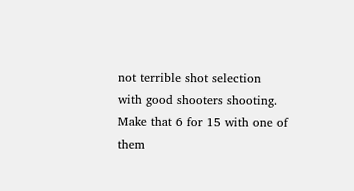not terrible shot selection with good shooters shooting. Make that 6 for 15 with one of them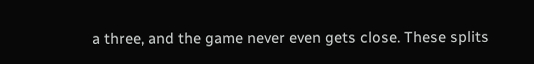a three, and the game never even gets close. These splits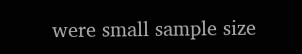were small sample size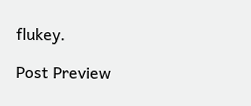flukey.

Post Preview